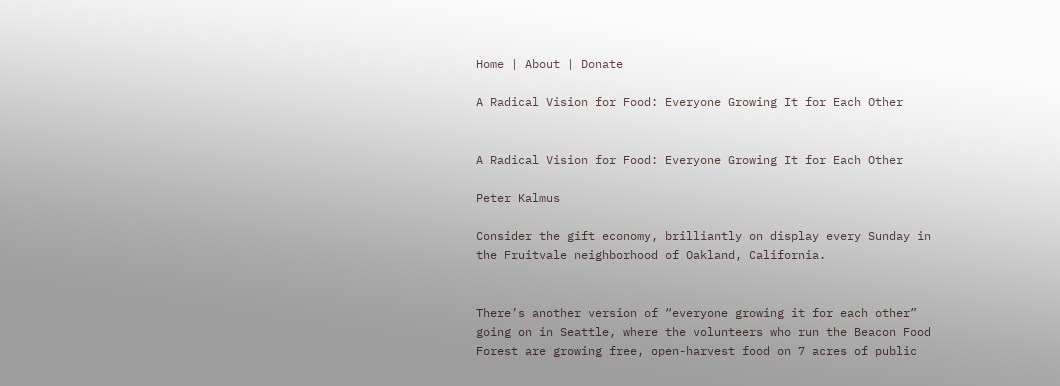Home | About | Donate

A Radical Vision for Food: Everyone Growing It for Each Other


A Radical Vision for Food: Everyone Growing It for Each Other

Peter Kalmus

Consider the gift economy, brilliantly on display every Sunday in the Fruitvale neighborhood of Oakland, California.


There’s another version of “everyone growing it for each other” going on in Seattle, where the volunteers who run the Beacon Food Forest are growing free, open-harvest food on 7 acres of public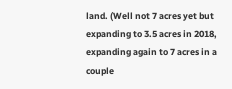land. (Well not 7 acres yet but expanding to 3.5 acres in 2018, expanding again to 7 acres in a couple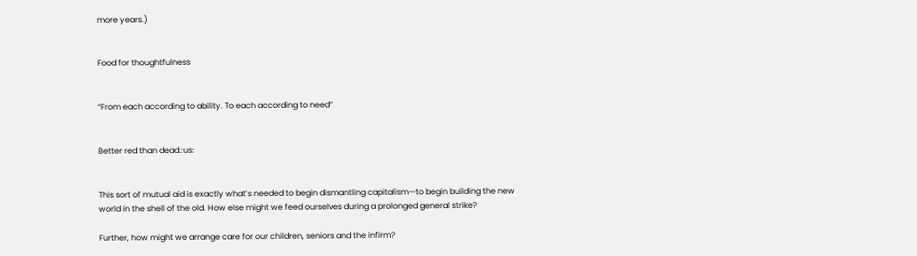more years.)


Food for thoughtfulness


“From each according to ability. To each according to need”


Better red than dead.:us:


This sort of mutual aid is exactly what’s needed to begin dismantling capitalism—to begin building the new world in the shell of the old. How else might we feed ourselves during a prolonged general strike?

Further, how might we arrange care for our children, seniors and the infirm?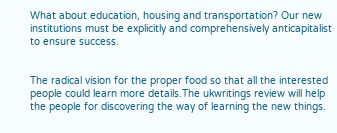What about education, housing and transportation? Our new institutions must be explicitly and comprehensively anticapitalist to ensure success.


The radical vision for the proper food so that all the interested people could learn more details.The ukwritings review will help the people for discovering the way of learning the new things.